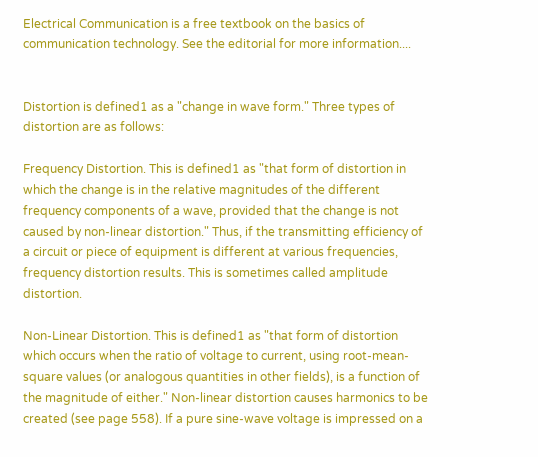Electrical Communication is a free textbook on the basics of communication technology. See the editorial for more information....


Distortion is defined1 as a "change in wave form." Three types of distortion are as follows:

Frequency Distortion. This is defined1 as "that form of distortion in which the change is in the relative magnitudes of the different frequency components of a wave, provided that the change is not caused by non-linear distortion." Thus, if the transmitting efficiency of a circuit or piece of equipment is different at various frequencies, frequency distortion results. This is sometimes called amplitude distortion.

Non-Linear Distortion. This is defined1 as "that form of distortion which occurs when the ratio of voltage to current, using root-mean-square values (or analogous quantities in other fields), is a function of the magnitude of either." Non-linear distortion causes harmonics to be created (see page 558). If a pure sine-wave voltage is impressed on a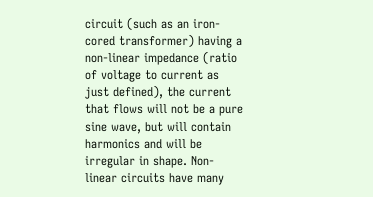circuit (such as an iron-cored transformer) having a non-linear impedance (ratio of voltage to current as just defined), the current that flows will not be a pure sine wave, but will contain harmonics and will be irregular in shape. Non-linear circuits have many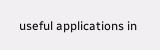useful applications in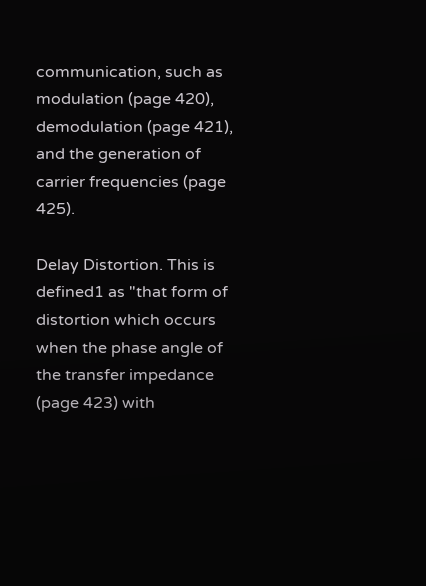communication, such as modulation (page 420), demodulation (page 421), and the generation of carrier frequencies (page 425).

Delay Distortion. This is defined1 as "that form of distortion which occurs when the phase angle of the transfer impedance (page 423) with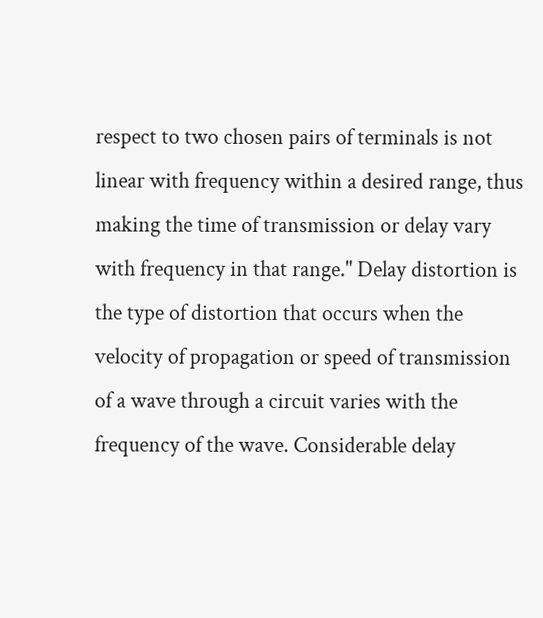respect to two chosen pairs of terminals is not linear with frequency within a desired range, thus making the time of transmission or delay vary with frequency in that range." Delay distortion is the type of distortion that occurs when the velocity of propagation or speed of transmission of a wave through a circuit varies with the frequency of the wave. Considerable delay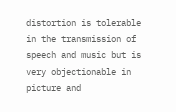distortion is tolerable in the transmission of speech and music but is very objectionable in picture and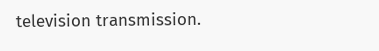television transmission.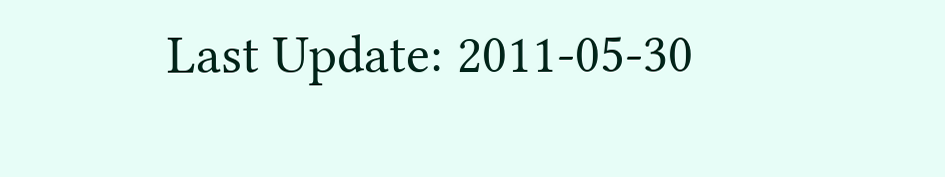Last Update: 2011-05-30